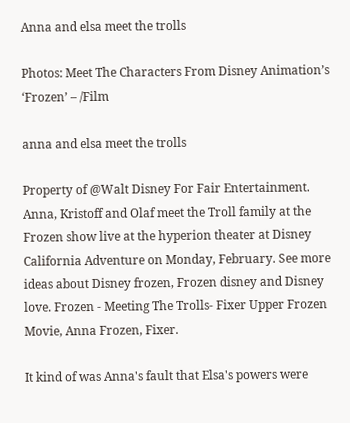Anna and elsa meet the trolls

Photos: Meet The Characters From Disney Animation’s ‘Frozen’ – /Film

anna and elsa meet the trolls

Property of @Walt Disney For Fair Entertainment. Anna, Kristoff and Olaf meet the Troll family at the Frozen show live at the hyperion theater at Disney California Adventure on Monday, February. See more ideas about Disney frozen, Frozen disney and Disney love. Frozen - Meeting The Trolls- Fixer Upper Frozen Movie, Anna Frozen, Fixer.

It kind of was Anna's fault that Elsa's powers were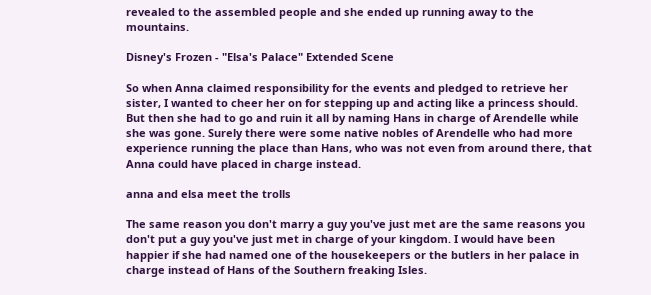revealed to the assembled people and she ended up running away to the mountains.

Disney's Frozen - "Elsa's Palace" Extended Scene

So when Anna claimed responsibility for the events and pledged to retrieve her sister, I wanted to cheer her on for stepping up and acting like a princess should. But then she had to go and ruin it all by naming Hans in charge of Arendelle while she was gone. Surely there were some native nobles of Arendelle who had more experience running the place than Hans, who was not even from around there, that Anna could have placed in charge instead.

anna and elsa meet the trolls

The same reason you don't marry a guy you've just met are the same reasons you don't put a guy you've just met in charge of your kingdom. I would have been happier if she had named one of the housekeepers or the butlers in her palace in charge instead of Hans of the Southern freaking Isles.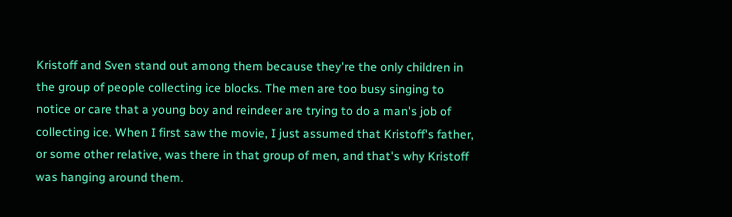Kristoff and Sven stand out among them because they're the only children in the group of people collecting ice blocks. The men are too busy singing to notice or care that a young boy and reindeer are trying to do a man's job of collecting ice. When I first saw the movie, I just assumed that Kristoff's father, or some other relative, was there in that group of men, and that's why Kristoff was hanging around them.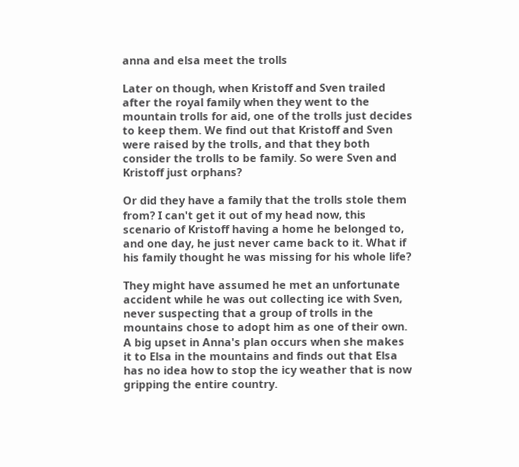anna and elsa meet the trolls

Later on though, when Kristoff and Sven trailed after the royal family when they went to the mountain trolls for aid, one of the trolls just decides to keep them. We find out that Kristoff and Sven were raised by the trolls, and that they both consider the trolls to be family. So were Sven and Kristoff just orphans?

Or did they have a family that the trolls stole them from? I can't get it out of my head now, this scenario of Kristoff having a home he belonged to, and one day, he just never came back to it. What if his family thought he was missing for his whole life?

They might have assumed he met an unfortunate accident while he was out collecting ice with Sven, never suspecting that a group of trolls in the mountains chose to adopt him as one of their own. A big upset in Anna's plan occurs when she makes it to Elsa in the mountains and finds out that Elsa has no idea how to stop the icy weather that is now gripping the entire country.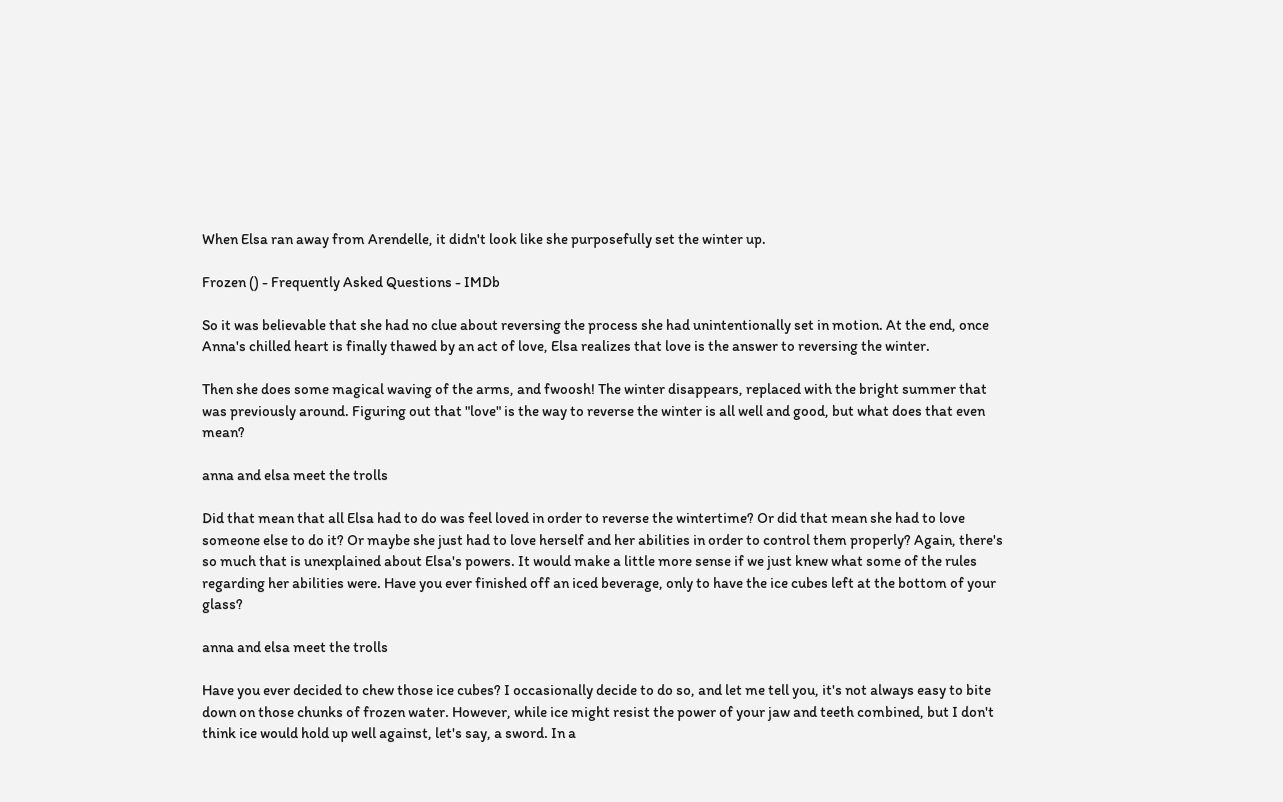When Elsa ran away from Arendelle, it didn't look like she purposefully set the winter up.

Frozen () - Frequently Asked Questions - IMDb

So it was believable that she had no clue about reversing the process she had unintentionally set in motion. At the end, once Anna's chilled heart is finally thawed by an act of love, Elsa realizes that love is the answer to reversing the winter.

Then she does some magical waving of the arms, and fwoosh! The winter disappears, replaced with the bright summer that was previously around. Figuring out that "love" is the way to reverse the winter is all well and good, but what does that even mean?

anna and elsa meet the trolls

Did that mean that all Elsa had to do was feel loved in order to reverse the wintertime? Or did that mean she had to love someone else to do it? Or maybe she just had to love herself and her abilities in order to control them properly? Again, there's so much that is unexplained about Elsa's powers. It would make a little more sense if we just knew what some of the rules regarding her abilities were. Have you ever finished off an iced beverage, only to have the ice cubes left at the bottom of your glass?

anna and elsa meet the trolls

Have you ever decided to chew those ice cubes? I occasionally decide to do so, and let me tell you, it's not always easy to bite down on those chunks of frozen water. However, while ice might resist the power of your jaw and teeth combined, but I don't think ice would hold up well against, let's say, a sword. In a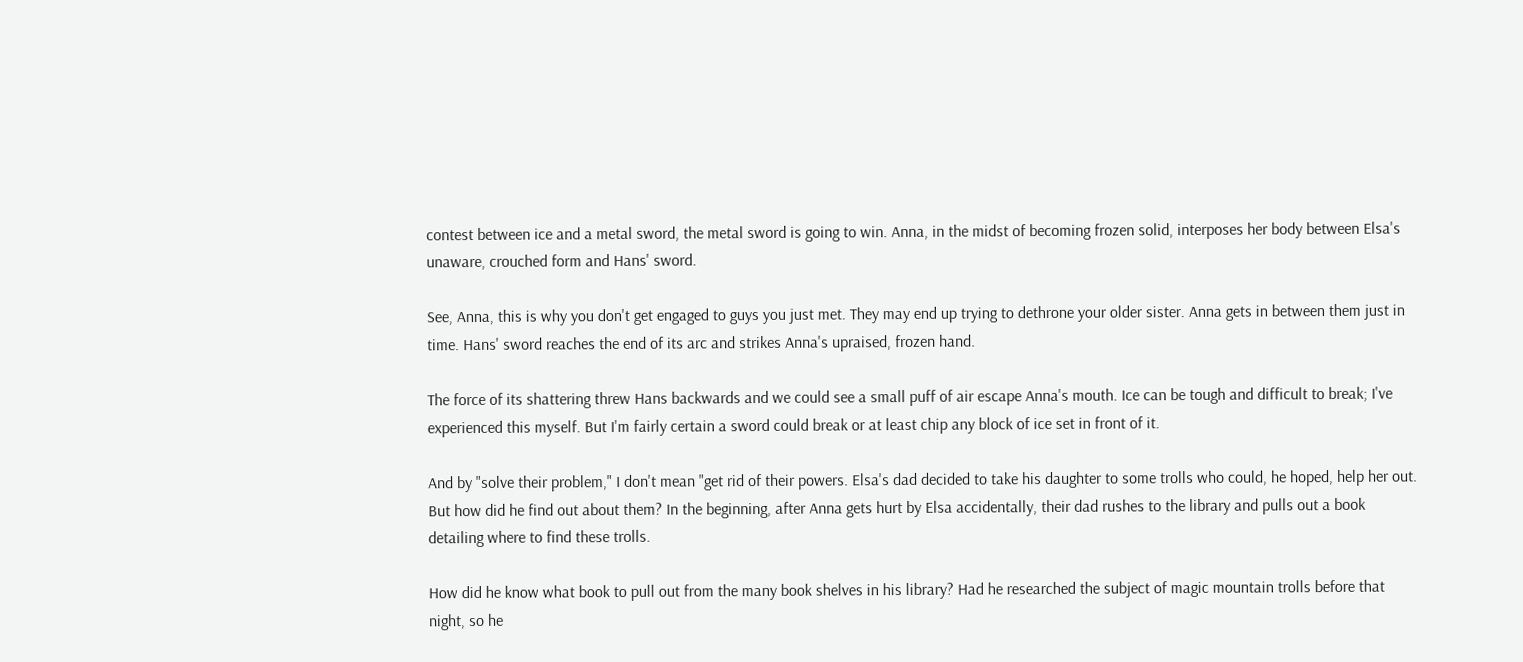contest between ice and a metal sword, the metal sword is going to win. Anna, in the midst of becoming frozen solid, interposes her body between Elsa's unaware, crouched form and Hans' sword.

See, Anna, this is why you don't get engaged to guys you just met. They may end up trying to dethrone your older sister. Anna gets in between them just in time. Hans' sword reaches the end of its arc and strikes Anna's upraised, frozen hand.

The force of its shattering threw Hans backwards and we could see a small puff of air escape Anna's mouth. Ice can be tough and difficult to break; I've experienced this myself. But I'm fairly certain a sword could break or at least chip any block of ice set in front of it.

And by "solve their problem," I don't mean "get rid of their powers. Elsa's dad decided to take his daughter to some trolls who could, he hoped, help her out. But how did he find out about them? In the beginning, after Anna gets hurt by Elsa accidentally, their dad rushes to the library and pulls out a book detailing where to find these trolls.

How did he know what book to pull out from the many book shelves in his library? Had he researched the subject of magic mountain trolls before that night, so he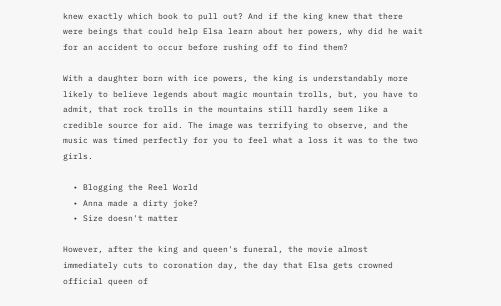knew exactly which book to pull out? And if the king knew that there were beings that could help Elsa learn about her powers, why did he wait for an accident to occur before rushing off to find them?

With a daughter born with ice powers, the king is understandably more likely to believe legends about magic mountain trolls, but, you have to admit, that rock trolls in the mountains still hardly seem like a credible source for aid. The image was terrifying to observe, and the music was timed perfectly for you to feel what a loss it was to the two girls.

  • Blogging the Reel World
  • Anna made a dirty joke?
  • Size doesn't matter

However, after the king and queen's funeral, the movie almost immediately cuts to coronation day, the day that Elsa gets crowned official queen of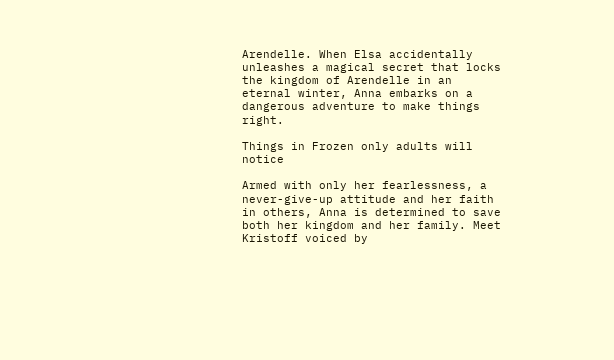Arendelle. When Elsa accidentally unleashes a magical secret that locks the kingdom of Arendelle in an eternal winter, Anna embarks on a dangerous adventure to make things right.

Things in Frozen only adults will notice

Armed with only her fearlessness, a never-give-up attitude and her faith in others, Anna is determined to save both her kingdom and her family. Meet Kristoff voiced by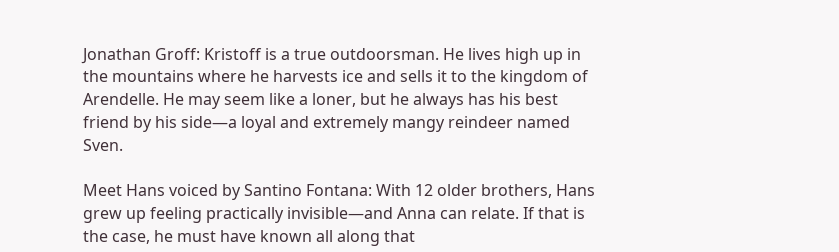Jonathan Groff: Kristoff is a true outdoorsman. He lives high up in the mountains where he harvests ice and sells it to the kingdom of Arendelle. He may seem like a loner, but he always has his best friend by his side—a loyal and extremely mangy reindeer named Sven.

Meet Hans voiced by Santino Fontana: With 12 older brothers, Hans grew up feeling practically invisible—and Anna can relate. If that is the case, he must have known all along that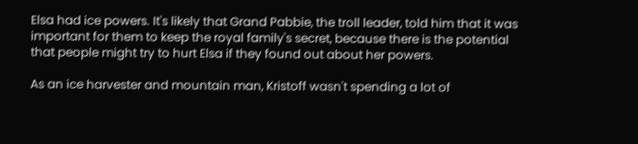Elsa had ice powers. It's likely that Grand Pabbie, the troll leader, told him that it was important for them to keep the royal family's secret, because there is the potential that people might try to hurt Elsa if they found out about her powers.

As an ice harvester and mountain man, Kristoff wasn't spending a lot of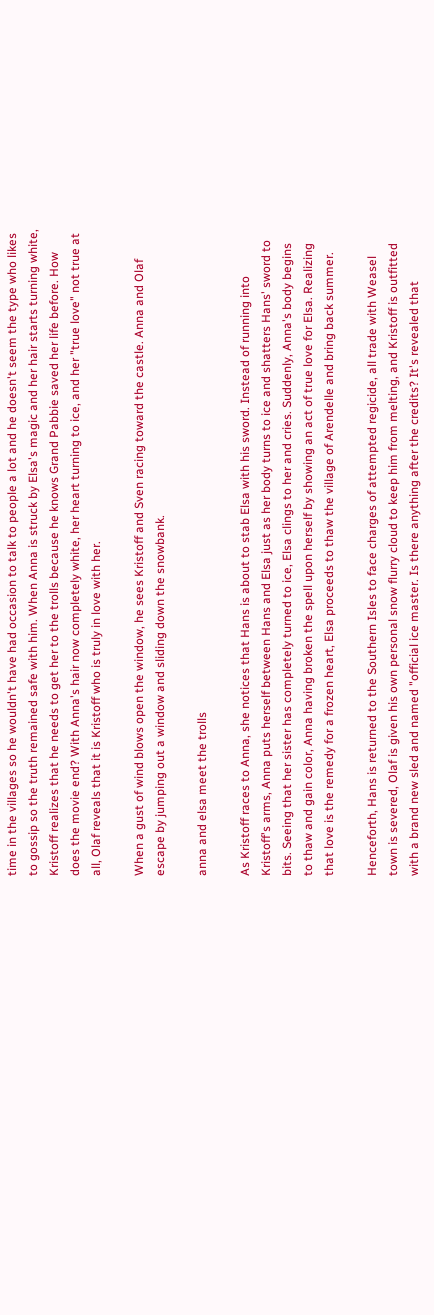time in the villages so he wouldn't have had occasion to talk to people a lot and he doesn't seem the type who likes to gossip so the truth remained safe with him. When Anna is struck by Elsa's magic and her hair starts turning white, Kristoff realizes that he needs to get her to the trolls because he knows Grand Pabbie saved her life before. How does the movie end? With Anna's hair now completely white, her heart turning to ice, and her "true love" not true at all, Olaf reveals that it is Kristoff who is truly in love with her.

When a gust of wind blows open the window, he sees Kristoff and Sven racing toward the castle. Anna and Olaf escape by jumping out a window and sliding down the snowbank.

anna and elsa meet the trolls

As Kristoff races to Anna, she notices that Hans is about to stab Elsa with his sword. Instead of running into Kristoff's arms, Anna puts herself between Hans and Elsa just as her body turns to ice and shatters Hans' sword to bits. Seeing that her sister has completely turned to ice, Elsa clings to her and cries. Suddenly, Anna's body begins to thaw and gain color, Anna having broken the spell upon herself by showing an act of true love for Elsa. Realizing that love is the remedy for a frozen heart, Elsa proceeds to thaw the village of Arendelle and bring back summer.

Henceforth, Hans is returned to the Southern Isles to face charges of attempted regicide, all trade with Weasel town is severed, Olaf is given his own personal snow flurry cloud to keep him from melting, and Kristoff is outfitted with a brand new sled and named "official ice master. Is there anything after the credits? It's revealed that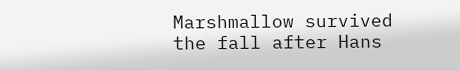Marshmallow survived the fall after Hans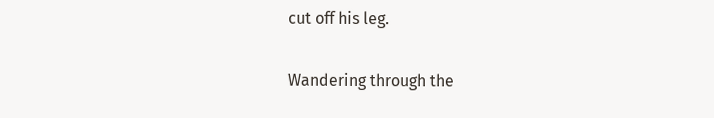cut off his leg.

Wandering through the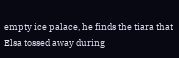empty ice palace, he finds the tiara that Elsa tossed away during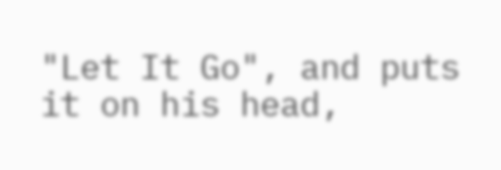"Let It Go", and puts it on his head,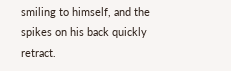smiling to himself, and the spikes on his back quickly retract.